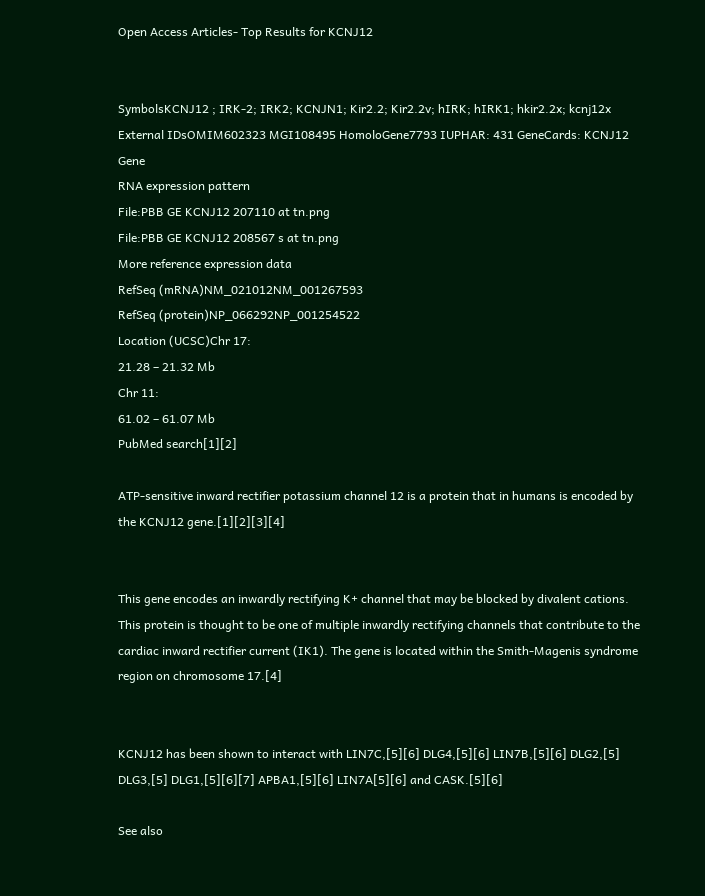Open Access Articles- Top Results for KCNJ12


SymbolsKCNJ12 ; IRK-2; IRK2; KCNJN1; Kir2.2; Kir2.2v; hIRK; hIRK1; hkir2.2x; kcnj12x
External IDsOMIM602323 MGI108495 HomoloGene7793 IUPHAR: 431 GeneCards: KCNJ12 Gene
RNA expression pattern
File:PBB GE KCNJ12 207110 at tn.png
File:PBB GE KCNJ12 208567 s at tn.png
More reference expression data
RefSeq (mRNA)NM_021012NM_001267593
RefSeq (protein)NP_066292NP_001254522
Location (UCSC)Chr 17:
21.28 – 21.32 Mb
Chr 11:
61.02 – 61.07 Mb
PubMed search[1][2]

ATP-sensitive inward rectifier potassium channel 12 is a protein that in humans is encoded by the KCNJ12 gene.[1][2][3][4]


This gene encodes an inwardly rectifying K+ channel that may be blocked by divalent cations. This protein is thought to be one of multiple inwardly rectifying channels that contribute to the cardiac inward rectifier current (IK1). The gene is located within the Smith-Magenis syndrome region on chromosome 17.[4]


KCNJ12 has been shown to interact with LIN7C,[5][6] DLG4,[5][6] LIN7B,[5][6] DLG2,[5] DLG3,[5] DLG1,[5][6][7] APBA1,[5][6] LIN7A[5][6] and CASK.[5][6]

See also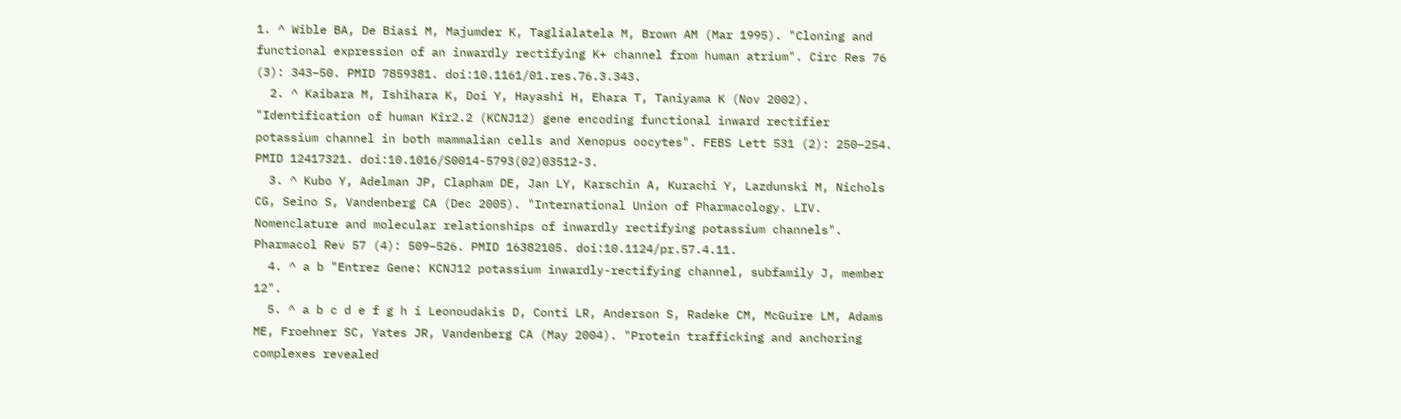1. ^ Wible BA, De Biasi M, Majumder K, Taglialatela M, Brown AM (Mar 1995). "Cloning and functional expression of an inwardly rectifying K+ channel from human atrium". Circ Res 76 (3): 343–50. PMID 7859381. doi:10.1161/01.res.76.3.343.
  2. ^ Kaibara M, Ishihara K, Doi Y, Hayashi H, Ehara T, Taniyama K (Nov 2002). "Identification of human Kir2.2 (KCNJ12) gene encoding functional inward rectifier potassium channel in both mammalian cells and Xenopus oocytes". FEBS Lett 531 (2): 250–254. PMID 12417321. doi:10.1016/S0014-5793(02)03512-3.
  3. ^ Kubo Y, Adelman JP, Clapham DE, Jan LY, Karschin A, Kurachi Y, Lazdunski M, Nichols CG, Seino S, Vandenberg CA (Dec 2005). "International Union of Pharmacology. LIV. Nomenclature and molecular relationships of inwardly rectifying potassium channels". Pharmacol Rev 57 (4): 509–526. PMID 16382105. doi:10.1124/pr.57.4.11.
  4. ^ a b "Entrez Gene: KCNJ12 potassium inwardly-rectifying channel, subfamily J, member 12".
  5. ^ a b c d e f g h i Leonoudakis D, Conti LR, Anderson S, Radeke CM, McGuire LM, Adams ME, Froehner SC, Yates JR, Vandenberg CA (May 2004). "Protein trafficking and anchoring complexes revealed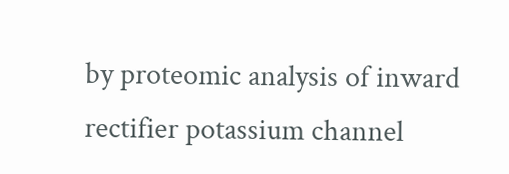by proteomic analysis of inward rectifier potassium channel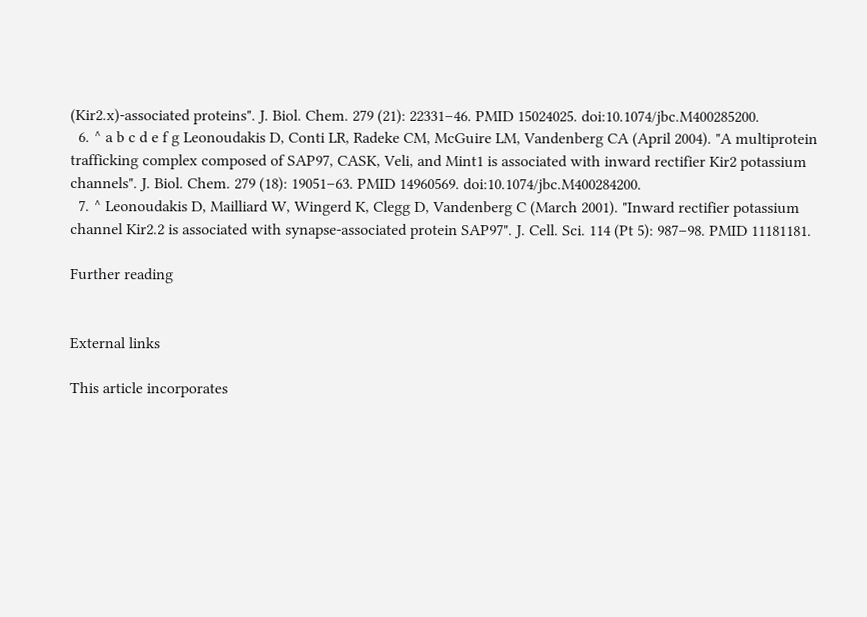(Kir2.x)-associated proteins". J. Biol. Chem. 279 (21): 22331–46. PMID 15024025. doi:10.1074/jbc.M400285200.
  6. ^ a b c d e f g Leonoudakis D, Conti LR, Radeke CM, McGuire LM, Vandenberg CA (April 2004). "A multiprotein trafficking complex composed of SAP97, CASK, Veli, and Mint1 is associated with inward rectifier Kir2 potassium channels". J. Biol. Chem. 279 (18): 19051–63. PMID 14960569. doi:10.1074/jbc.M400284200.
  7. ^ Leonoudakis D, Mailliard W, Wingerd K, Clegg D, Vandenberg C (March 2001). "Inward rectifier potassium channel Kir2.2 is associated with synapse-associated protein SAP97". J. Cell. Sci. 114 (Pt 5): 987–98. PMID 11181181.

Further reading


External links

This article incorporates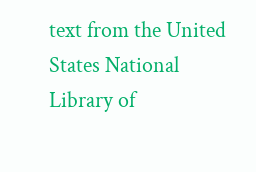text from the United States National Library of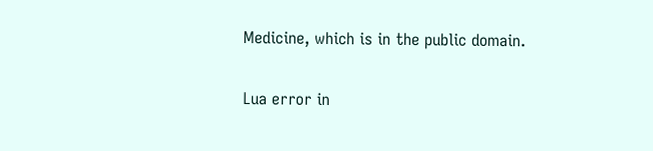Medicine, which is in the public domain.

Lua error in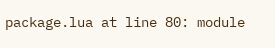package.lua at line 80: module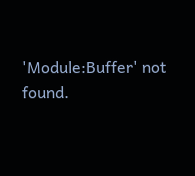'Module:Buffer' not found.